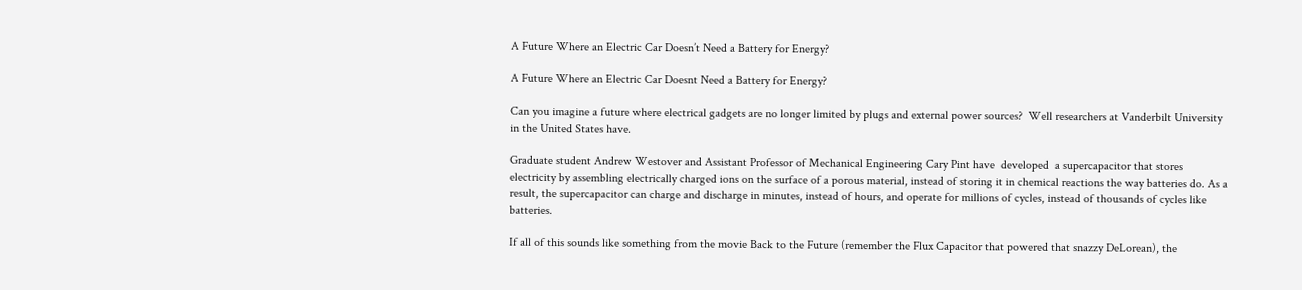A Future Where an Electric Car Doesn’t Need a Battery for Energy?

A Future Where an Electric Car Doesnt Need a Battery for Energy?

Can you imagine a future where electrical gadgets are no longer limited by plugs and external power sources?  Well researchers at Vanderbilt University in the United States have.

Graduate student Andrew Westover and Assistant Professor of Mechanical Engineering Cary Pint have  developed  a supercapacitor that stores electricity by assembling electrically charged ions on the surface of a porous material, instead of storing it in chemical reactions the way batteries do. As a result, the supercapacitor can charge and discharge in minutes, instead of hours, and operate for millions of cycles, instead of thousands of cycles like batteries.

If all of this sounds like something from the movie Back to the Future (remember the Flux Capacitor that powered that snazzy DeLorean), the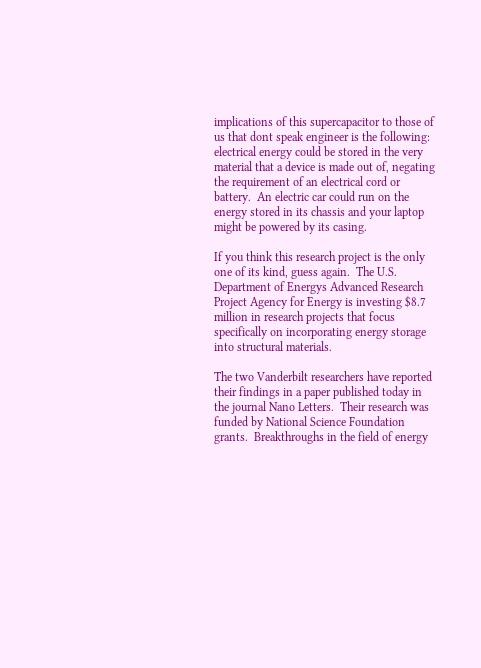implications of this supercapacitor to those of us that dont speak engineer is the following:   electrical energy could be stored in the very material that a device is made out of, negating the requirement of an electrical cord or battery.  An electric car could run on the energy stored in its chassis and your laptop might be powered by its casing.

If you think this research project is the only one of its kind, guess again.  The U.S. Department of Energys Advanced Research Project Agency for Energy is investing $8.7 million in research projects that focus specifically on incorporating energy storage into structural materials.

The two Vanderbilt researchers have reported their findings in a paper published today in the journal Nano Letters.  Their research was funded by National Science Foundation grants.  Breakthroughs in the field of energy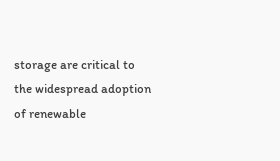storage are critical to the widespread adoption of renewable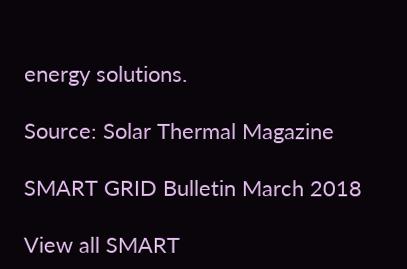energy solutions.

Source: Solar Thermal Magazine

SMART GRID Bulletin March 2018

View all SMART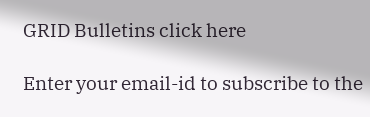GRID Bulletins click here

Enter your email-id to subscribe to the